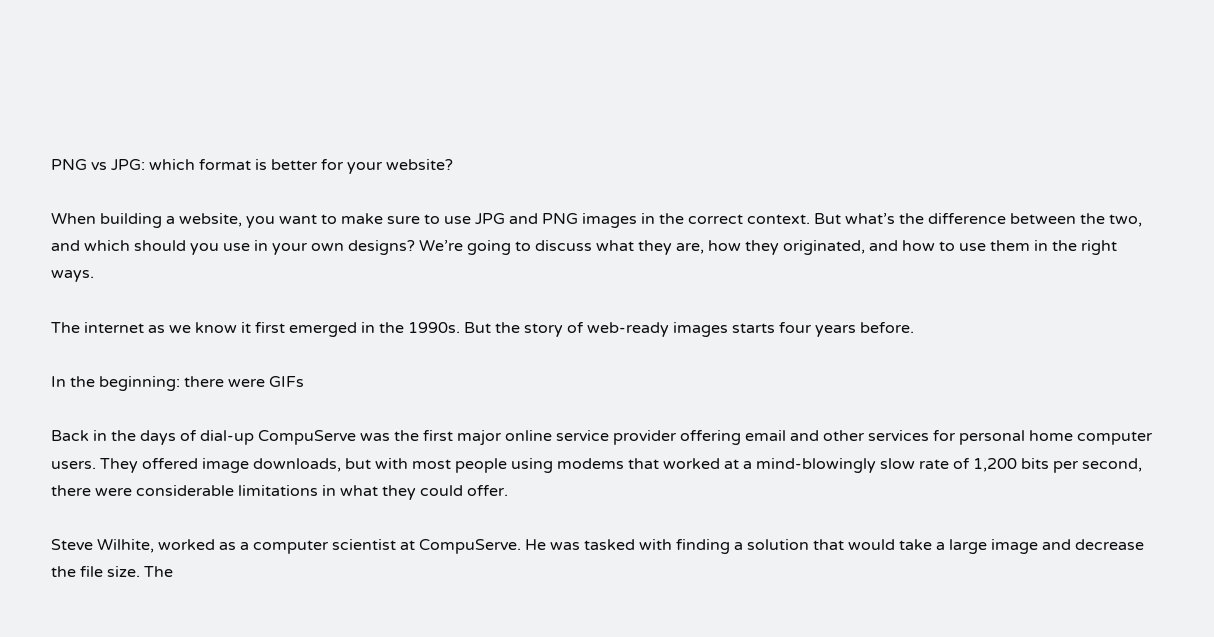PNG vs JPG: which format is better for your website?

When building a website, you want to make sure to use JPG and PNG images in the correct context. But what’s the difference between the two, and which should you use in your own designs? We’re going to discuss what they are, how they originated, and how to use them in the right ways.

The internet as we know it first emerged in the 1990s. But the story of web-ready images starts four years before.

In the beginning: there were GIFs

Back in the days of dial-up CompuServe was the first major online service provider offering email and other services for personal home computer users. They offered image downloads, but with most people using modems that worked at a mind-blowingly slow rate of 1,200 bits per second, there were considerable limitations in what they could offer.

Steve Wilhite, worked as a computer scientist at CompuServe. He was tasked with finding a solution that would take a large image and decrease the file size. The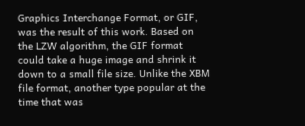Graphics Interchange Format, or GIF, was the result of this work. Based on the LZW algorithm, the GIF format could take a huge image and shrink it down to a small file size. Unlike the XBM file format, another type popular at the time that was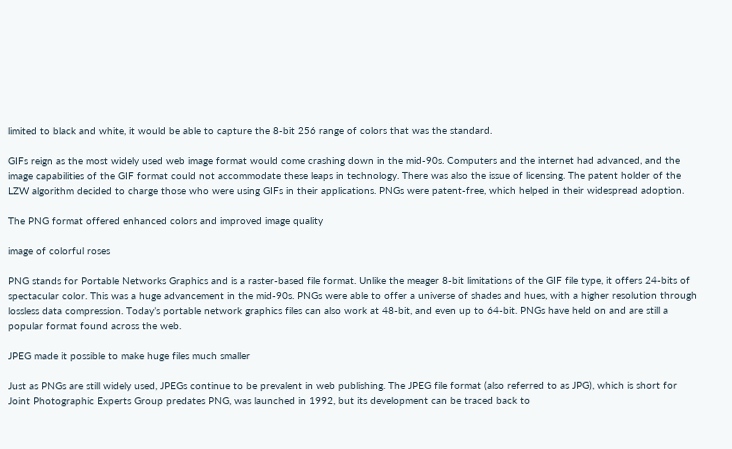limited to black and white, it would be able to capture the 8-bit 256 range of colors that was the standard.

GIFs reign as the most widely used web image format would come crashing down in the mid-90s. Computers and the internet had advanced, and the image capabilities of the GIF format could not accommodate these leaps in technology. There was also the issue of licensing. The patent holder of the LZW algorithm decided to charge those who were using GIFs in their applications. PNGs were patent-free, which helped in their widespread adoption.

The PNG format offered enhanced colors and improved image quality

image of colorful roses

PNG stands for Portable Networks Graphics and is a raster-based file format. Unlike the meager 8-bit limitations of the GIF file type, it offers 24-bits of spectacular color. This was a huge advancement in the mid-90s. PNGs were able to offer a universe of shades and hues, with a higher resolution through lossless data compression. Today’s portable network graphics files can also work at 48-bit, and even up to 64-bit. PNGs have held on and are still a popular format found across the web.

JPEG made it possible to make huge files much smaller

Just as PNGs are still widely used, JPEGs continue to be prevalent in web publishing. The JPEG file format (also referred to as JPG), which is short for Joint Photographic Experts Group predates PNG, was launched in 1992, but its development can be traced back to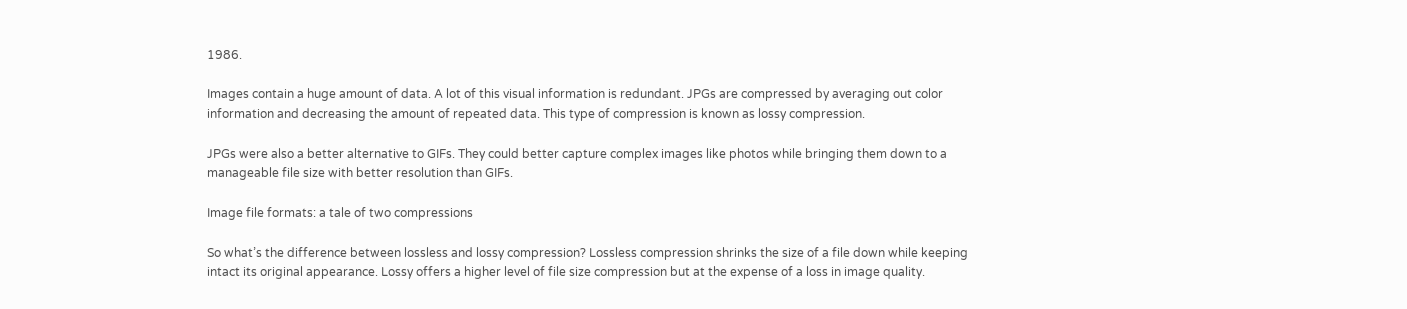1986.

Images contain a huge amount of data. A lot of this visual information is redundant. JPGs are compressed by averaging out color information and decreasing the amount of repeated data. This type of compression is known as lossy compression.

JPGs were also a better alternative to GIFs. They could better capture complex images like photos while bringing them down to a manageable file size with better resolution than GIFs.

Image file formats: a tale of two compressions

So what’s the difference between lossless and lossy compression? Lossless compression shrinks the size of a file down while keeping intact its original appearance. Lossy offers a higher level of file size compression but at the expense of a loss in image quality.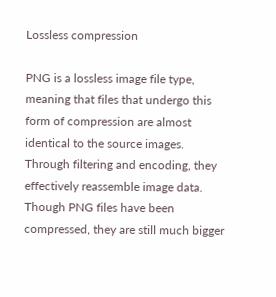Lossless compression

PNG is a lossless image file type, meaning that files that undergo this form of compression are almost identical to the source images. Through filtering and encoding, they effectively reassemble image data. Though PNG files have been compressed, they are still much bigger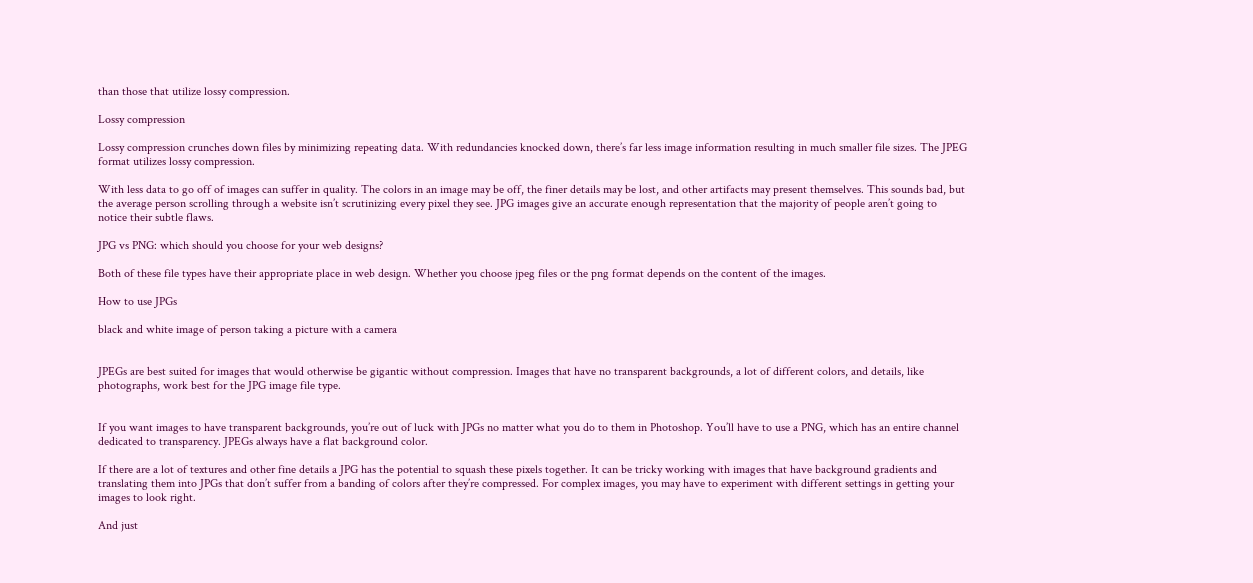than those that utilize lossy compression.

Lossy compression

Lossy compression crunches down files by minimizing repeating data. With redundancies knocked down, there’s far less image information resulting in much smaller file sizes. The JPEG format utilizes lossy compression.

With less data to go off of images can suffer in quality. The colors in an image may be off, the finer details may be lost, and other artifacts may present themselves. This sounds bad, but the average person scrolling through a website isn’t scrutinizing every pixel they see. JPG images give an accurate enough representation that the majority of people aren’t going to notice their subtle flaws.

JPG vs PNG: which should you choose for your web designs?

Both of these file types have their appropriate place in web design. Whether you choose jpeg files or the png format depends on the content of the images.

How to use JPGs

black and white image of person taking a picture with a camera


JPEGs are best suited for images that would otherwise be gigantic without compression. Images that have no transparent backgrounds, a lot of different colors, and details, like photographs, work best for the JPG image file type.


If you want images to have transparent backgrounds, you’re out of luck with JPGs no matter what you do to them in Photoshop. You’ll have to use a PNG, which has an entire channel dedicated to transparency. JPEGs always have a flat background color.

If there are a lot of textures and other fine details a JPG has the potential to squash these pixels together. It can be tricky working with images that have background gradients and translating them into JPGs that don’t suffer from a banding of colors after they’re compressed. For complex images, you may have to experiment with different settings in getting your images to look right.

And just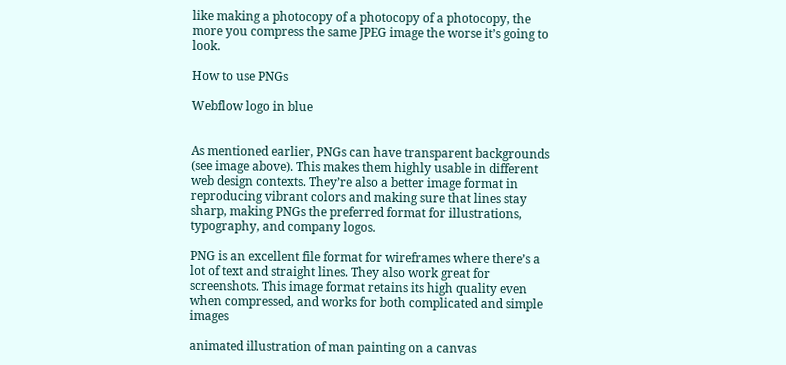like making a photocopy of a photocopy of a photocopy, the more you compress the same JPEG image the worse it’s going to look.

How to use PNGs

Webflow logo in blue


As mentioned earlier, PNGs can have transparent backgrounds (see image above). This makes them highly usable in different web design contexts. They’re also a better image format in reproducing vibrant colors and making sure that lines stay sharp, making PNGs the preferred format for illustrations, typography, and company logos.

PNG is an excellent file format for wireframes where there’s a lot of text and straight lines. They also work great for screenshots. This image format retains its high quality even when compressed, and works for both complicated and simple images

animated illustration of man painting on a canvas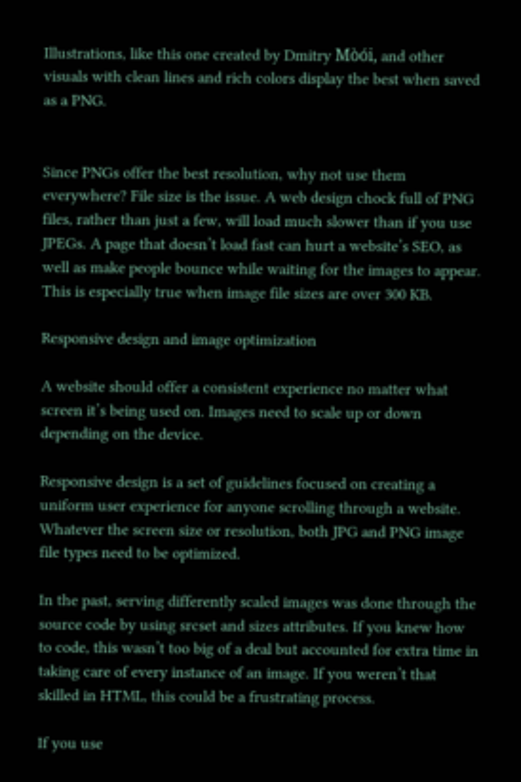Illustrations, like this one created by Dmitry Mòói, and other visuals with clean lines and rich colors display the best when saved as a PNG.


Since PNGs offer the best resolution, why not use them everywhere? File size is the issue. A web design chock full of PNG files, rather than just a few, will load much slower than if you use JPEGs. A page that doesn’t load fast can hurt a website’s SEO, as well as make people bounce while waiting for the images to appear. This is especially true when image file sizes are over 300 KB.

Responsive design and image optimization

A website should offer a consistent experience no matter what screen it’s being used on. Images need to scale up or down depending on the device.

Responsive design is a set of guidelines focused on creating a uniform user experience for anyone scrolling through a website. Whatever the screen size or resolution, both JPG and PNG image file types need to be optimized.

In the past, serving differently scaled images was done through the source code by using srcset and sizes attributes. If you knew how to code, this wasn’t too big of a deal but accounted for extra time in taking care of every instance of an image. If you weren’t that skilled in HTML, this could be a frustrating process.

If you use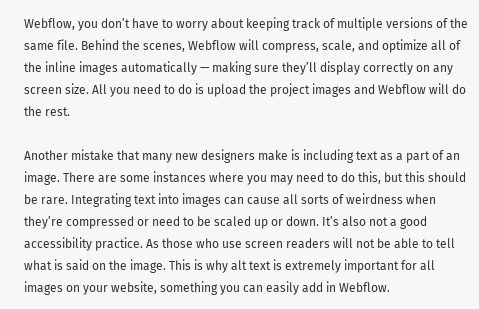Webflow, you don’t have to worry about keeping track of multiple versions of the same file. Behind the scenes, Webflow will compress, scale, and optimize all of the inline images automatically — making sure they’ll display correctly on any screen size. All you need to do is upload the project images and Webflow will do the rest.

Another mistake that many new designers make is including text as a part of an image. There are some instances where you may need to do this, but this should be rare. Integrating text into images can cause all sorts of weirdness when they’re compressed or need to be scaled up or down. It’s also not a good accessibility practice. As those who use screen readers will not be able to tell what is said on the image. This is why alt text is extremely important for all images on your website, something you can easily add in Webflow.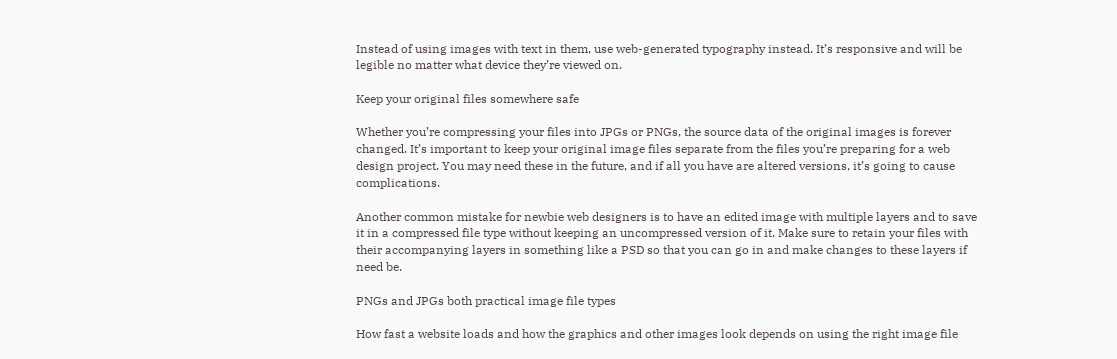Instead of using images with text in them, use web-generated typography instead. It’s responsive and will be legible no matter what device they’re viewed on.

Keep your original files somewhere safe

Whether you’re compressing your files into JPGs or PNGs, the source data of the original images is forever changed. It’s important to keep your original image files separate from the files you’re preparing for a web design project. You may need these in the future, and if all you have are altered versions, it’s going to cause complications.

Another common mistake for newbie web designers is to have an edited image with multiple layers and to save it in a compressed file type without keeping an uncompressed version of it. Make sure to retain your files with their accompanying layers in something like a PSD so that you can go in and make changes to these layers if need be.

PNGs and JPGs both practical image file types

How fast a website loads and how the graphics and other images look depends on using the right image file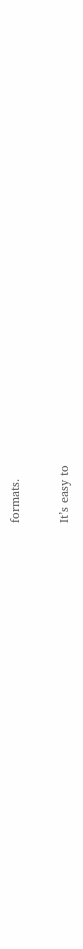formats.

It’s easy to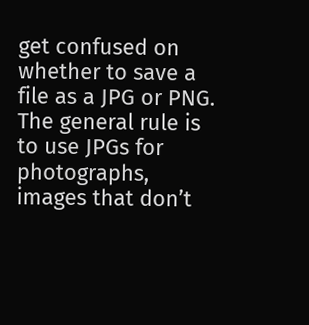get confused on whether to save a file as a JPG or PNG. The general rule is to use JPGs for photographs, images that don’t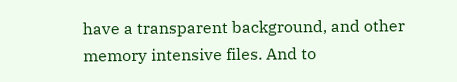have a transparent background, and other memory intensive files. And to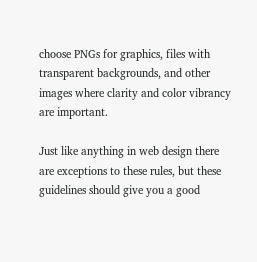choose PNGs for graphics, files with transparent backgrounds, and other images where clarity and color vibrancy are important.

Just like anything in web design there are exceptions to these rules, but these guidelines should give you a good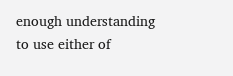enough understanding to use either of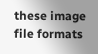these image file formats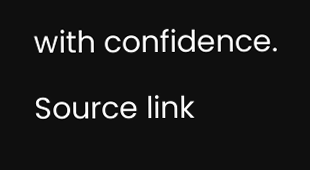with confidence.

Source link